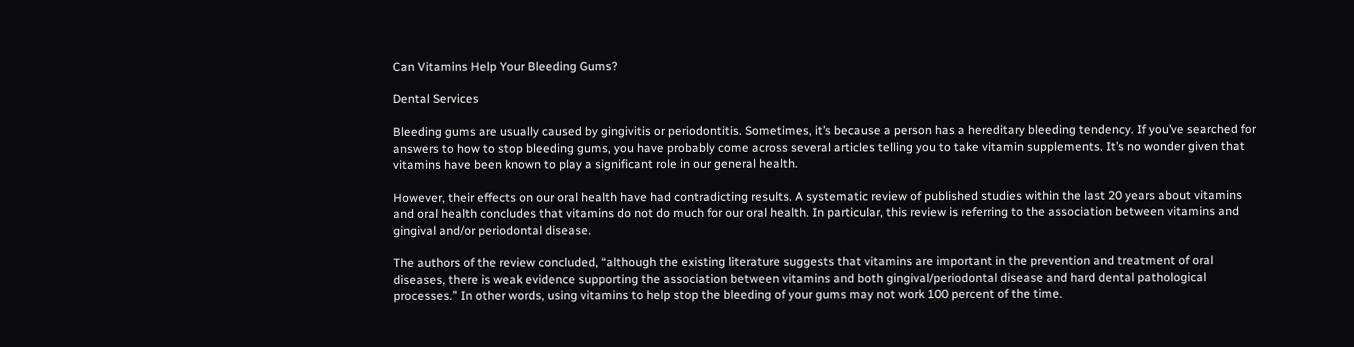Can Vitamins Help Your Bleeding Gums?

Dental Services

Bleeding gums are usually caused by gingivitis or periodontitis. Sometimes, it’s because a person has a hereditary bleeding tendency. If you’ve searched for answers to how to stop bleeding gums, you have probably come across several articles telling you to take vitamin supplements. It’s no wonder given that vitamins have been known to play a significant role in our general health.

However, their effects on our oral health have had contradicting results. A systematic review of published studies within the last 20 years about vitamins and oral health concludes that vitamins do not do much for our oral health. In particular, this review is referring to the association between vitamins and gingival and/or periodontal disease.

The authors of the review concluded, “although the existing literature suggests that vitamins are important in the prevention and treatment of oral diseases, there is weak evidence supporting the association between vitamins and both gingival/periodontal disease and hard dental pathological processes.” In other words, using vitamins to help stop the bleeding of your gums may not work 100 percent of the time.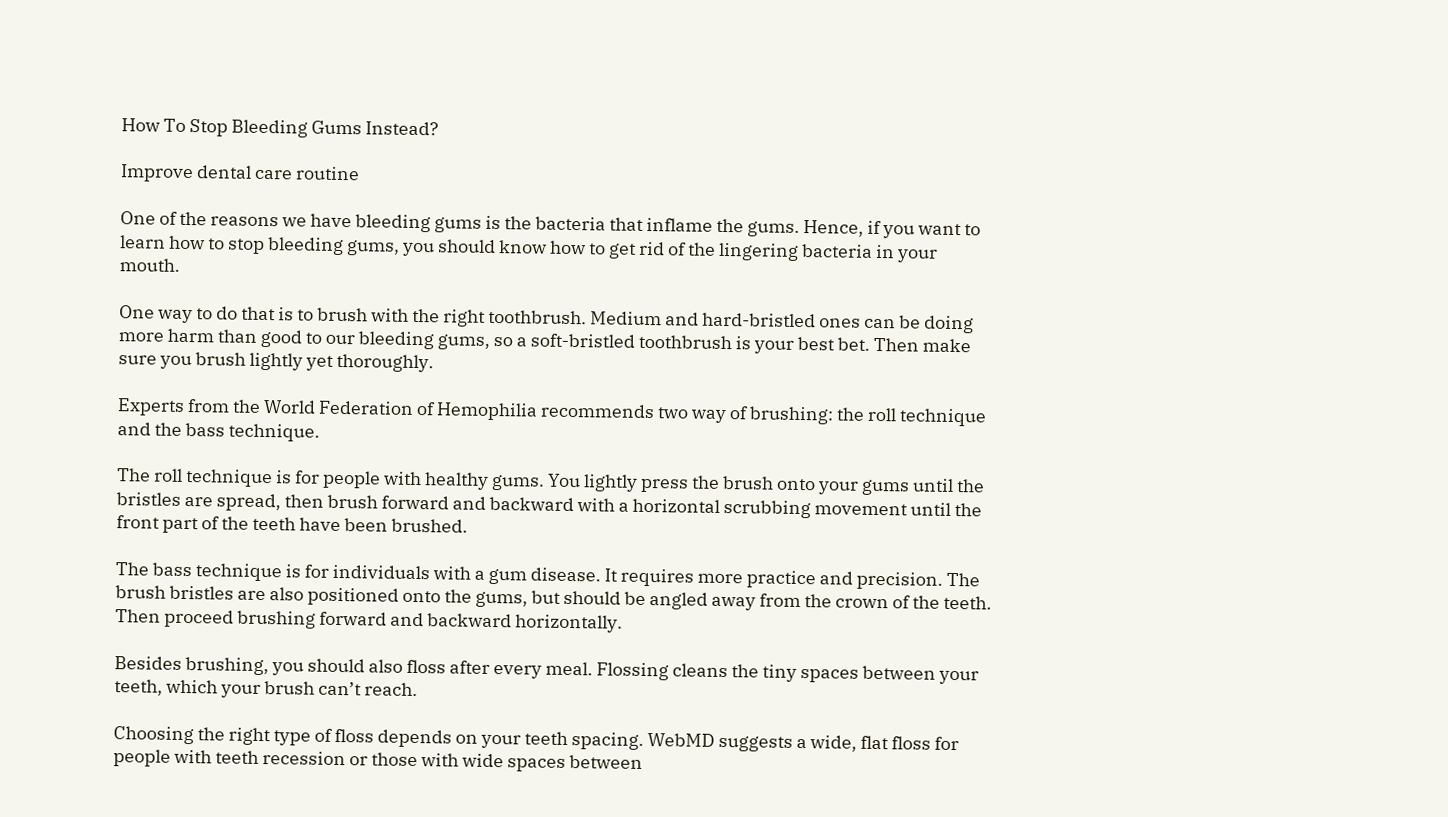How To Stop Bleeding Gums Instead?

Improve dental care routine

One of the reasons we have bleeding gums is the bacteria that inflame the gums. Hence, if you want to learn how to stop bleeding gums, you should know how to get rid of the lingering bacteria in your mouth.

One way to do that is to brush with the right toothbrush. Medium and hard-bristled ones can be doing more harm than good to our bleeding gums, so a soft-bristled toothbrush is your best bet. Then make sure you brush lightly yet thoroughly.

Experts from the World Federation of Hemophilia recommends two way of brushing: the roll technique and the bass technique.

The roll technique is for people with healthy gums. You lightly press the brush onto your gums until the bristles are spread, then brush forward and backward with a horizontal scrubbing movement until the front part of the teeth have been brushed.

The bass technique is for individuals with a gum disease. It requires more practice and precision. The brush bristles are also positioned onto the gums, but should be angled away from the crown of the teeth. Then proceed brushing forward and backward horizontally.

Besides brushing, you should also floss after every meal. Flossing cleans the tiny spaces between your teeth, which your brush can’t reach.

Choosing the right type of floss depends on your teeth spacing. WebMD suggests a wide, flat floss for people with teeth recession or those with wide spaces between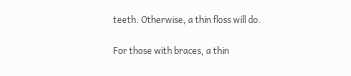teeth. Otherwise, a thin floss will do.

For those with braces, a thin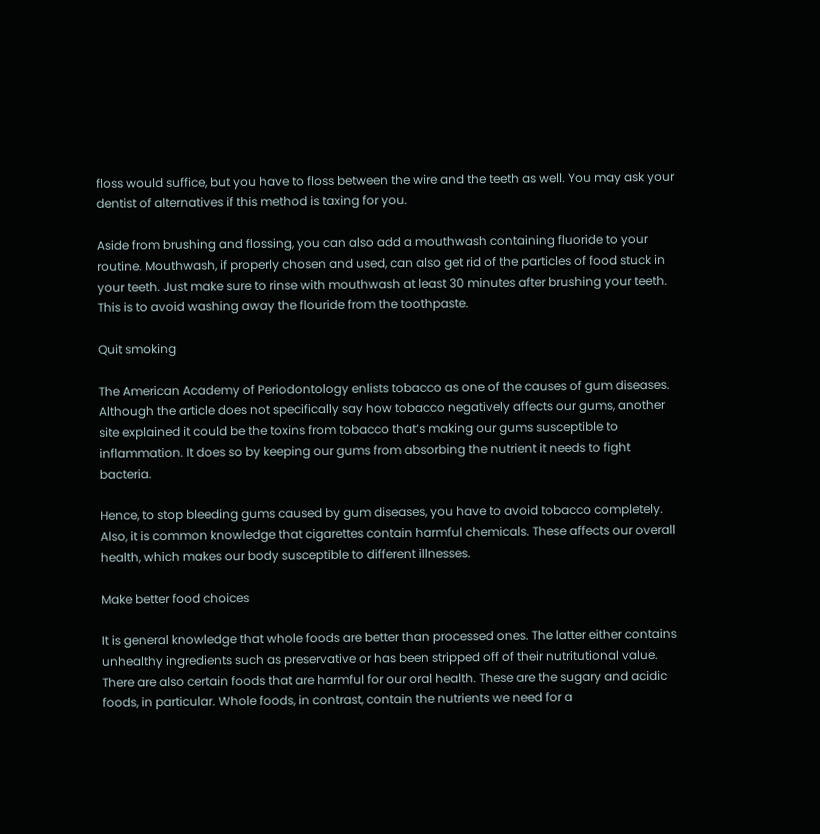floss would suffice, but you have to floss between the wire and the teeth as well. You may ask your dentist of alternatives if this method is taxing for you.

Aside from brushing and flossing, you can also add a mouthwash containing fluoride to your routine. Mouthwash, if properly chosen and used, can also get rid of the particles of food stuck in your teeth. Just make sure to rinse with mouthwash at least 30 minutes after brushing your teeth. This is to avoid washing away the flouride from the toothpaste.

Quit smoking

The American Academy of Periodontology enlists tobacco as one of the causes of gum diseases. Although the article does not specifically say how tobacco negatively affects our gums, another site explained it could be the toxins from tobacco that’s making our gums susceptible to inflammation. It does so by keeping our gums from absorbing the nutrient it needs to fight bacteria.

Hence, to stop bleeding gums caused by gum diseases, you have to avoid tobacco completely. Also, it is common knowledge that cigarettes contain harmful chemicals. These affects our overall health, which makes our body susceptible to different illnesses.

Make better food choices

It is general knowledge that whole foods are better than processed ones. The latter either contains unhealthy ingredients such as preservative or has been stripped off of their nutritutional value. There are also certain foods that are harmful for our oral health. These are the sugary and acidic foods, in particular. Whole foods, in contrast, contain the nutrients we need for a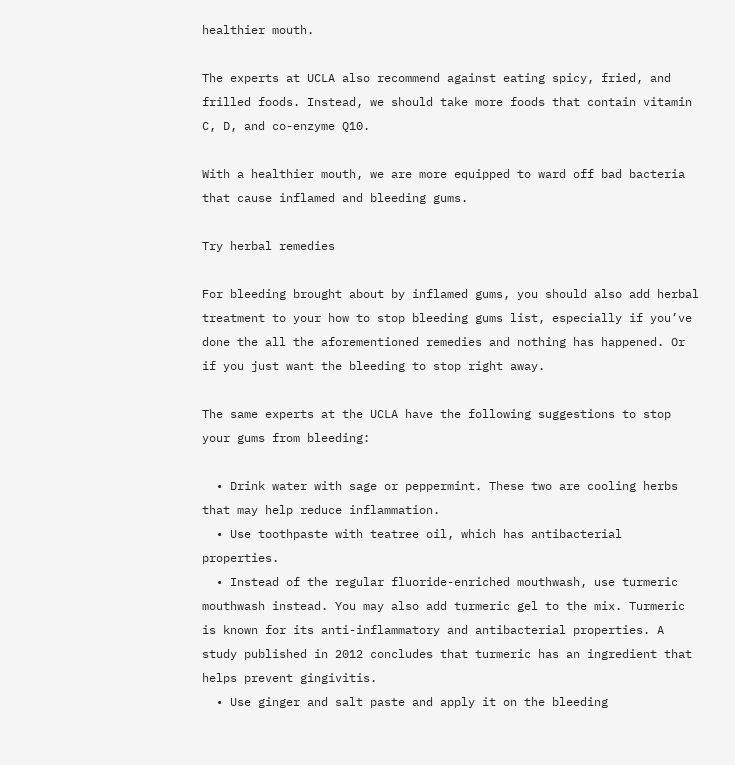healthier mouth.

The experts at UCLA also recommend against eating spicy, fried, and frilled foods. Instead, we should take more foods that contain vitamin C, D, and co-enzyme Q10.

With a healthier mouth, we are more equipped to ward off bad bacteria that cause inflamed and bleeding gums.

Try herbal remedies

For bleeding brought about by inflamed gums, you should also add herbal treatment to your how to stop bleeding gums list, especially if you’ve done the all the aforementioned remedies and nothing has happened. Or if you just want the bleeding to stop right away.

The same experts at the UCLA have the following suggestions to stop your gums from bleeding:

  • Drink water with sage or peppermint. These two are cooling herbs that may help reduce inflammation.
  • Use toothpaste with teatree oil, which has antibacterial properties.
  • Instead of the regular fluoride-enriched mouthwash, use turmeric mouthwash instead. You may also add turmeric gel to the mix. Turmeric is known for its anti-inflammatory and antibacterial properties. A study published in 2012 concludes that turmeric has an ingredient that helps prevent gingivitis.
  • Use ginger and salt paste and apply it on the bleeding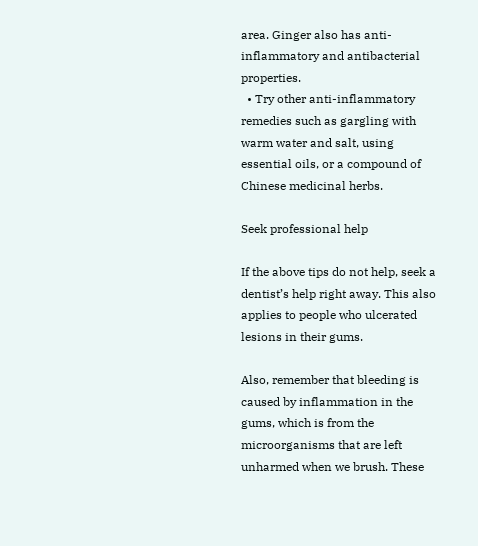area. Ginger also has anti-inflammatory and antibacterial properties.
  • Try other anti-inflammatory remedies such as gargling with warm water and salt, using essential oils, or a compound of Chinese medicinal herbs.

Seek professional help

If the above tips do not help, seek a dentist’s help right away. This also applies to people who ulcerated lesions in their gums.

Also, remember that bleeding is caused by inflammation in the gums, which is from the microorganisms that are left unharmed when we brush. These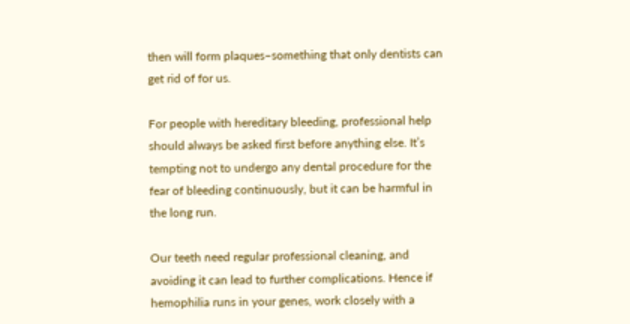then will form plaques–something that only dentists can get rid of for us.

For people with hereditary bleeding, professional help should always be asked first before anything else. It’s tempting not to undergo any dental procedure for the fear of bleeding continuously, but it can be harmful in the long run.

Our teeth need regular professional cleaning, and avoiding it can lead to further complications. Hence if hemophilia runs in your genes, work closely with a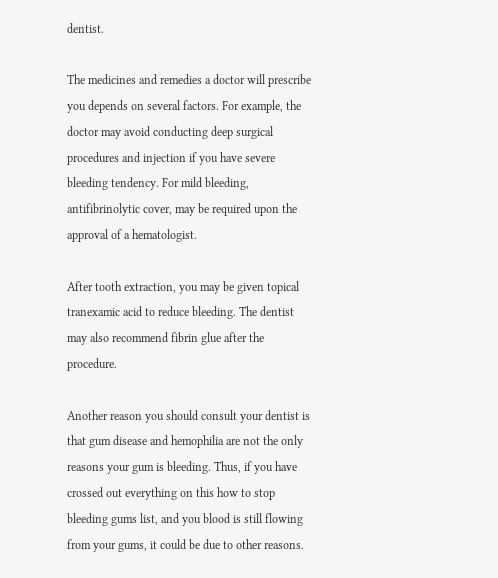dentist.

The medicines and remedies a doctor will prescribe you depends on several factors. For example, the doctor may avoid conducting deep surgical procedures and injection if you have severe bleeding tendency. For mild bleeding, antifibrinolytic cover, may be required upon the approval of a hematologist.

After tooth extraction, you may be given topical tranexamic acid to reduce bleeding. The dentist may also recommend fibrin glue after the procedure.

Another reason you should consult your dentist is that gum disease and hemophilia are not the only reasons your gum is bleeding. Thus, if you have crossed out everything on this how to stop bleeding gums list, and you blood is still flowing from your gums, it could be due to other reasons.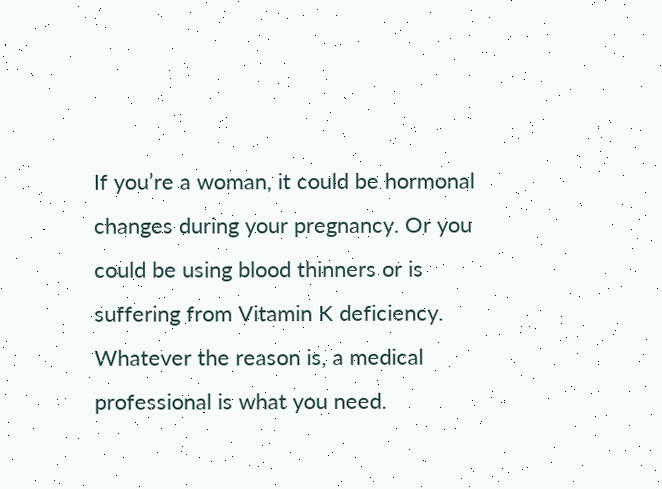If you’re a woman, it could be hormonal changes during your pregnancy. Or you could be using blood thinners or is suffering from Vitamin K deficiency. Whatever the reason is, a medical professional is what you need.